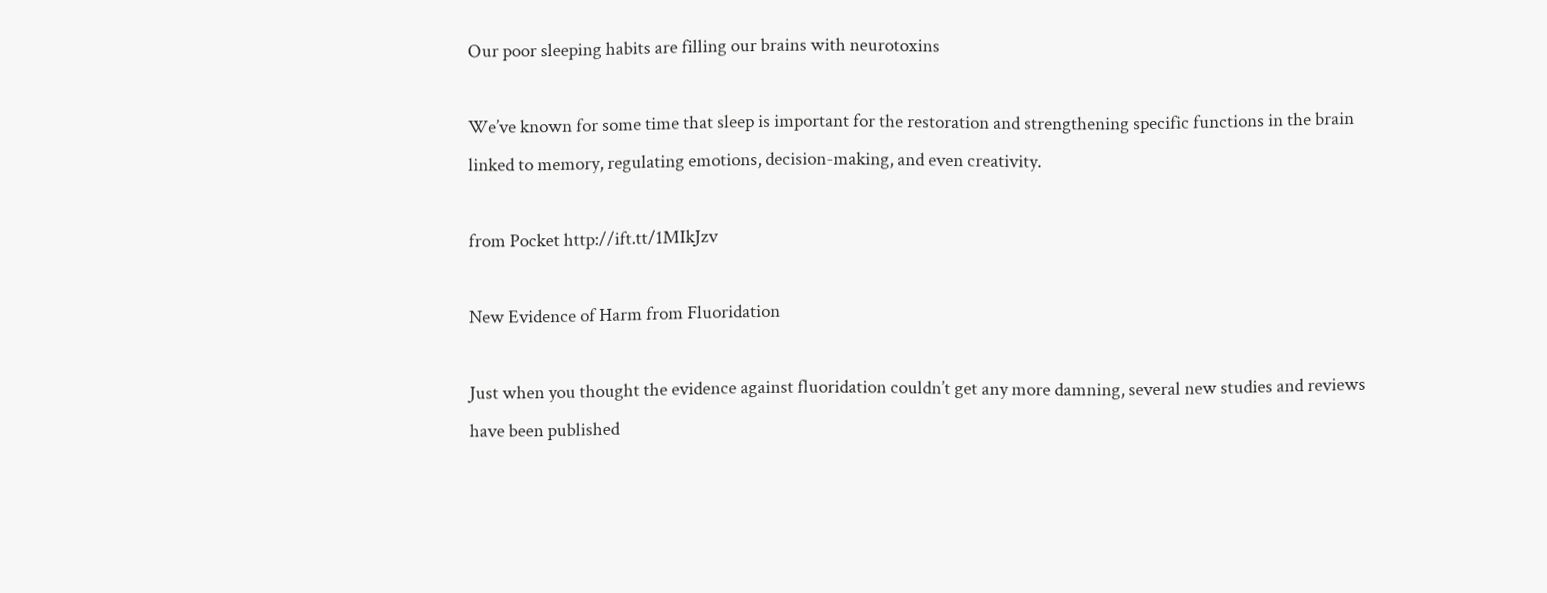Our poor sleeping habits are filling our brains with neurotoxins

We’ve known for some time that sleep is important for the restoration and strengthening specific functions in the brain linked to memory, regulating emotions, decision-making, and even creativity.

from Pocket http://ift.tt/1MIkJzv

New Evidence of Harm from Fluoridation

Just when you thought the evidence against fluoridation couldn’t get any more damning, several new studies and reviews have been published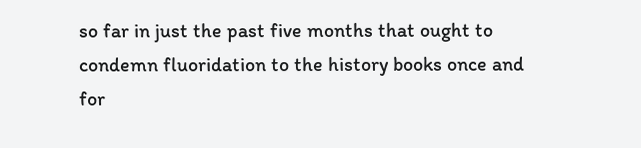so far in just the past five months that ought to condemn fluoridation to the history books once and for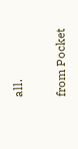all.

from Pocket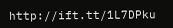http://ift.tt/1L7DPku